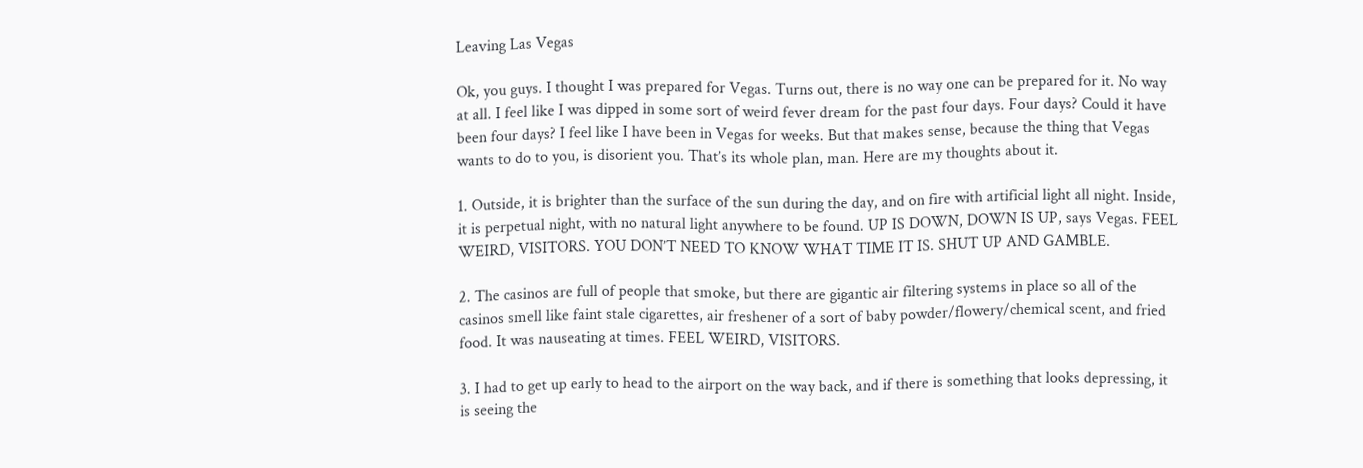Leaving Las Vegas

Ok, you guys. I thought I was prepared for Vegas. Turns out, there is no way one can be prepared for it. No way at all. I feel like I was dipped in some sort of weird fever dream for the past four days. Four days? Could it have been four days? I feel like I have been in Vegas for weeks. But that makes sense, because the thing that Vegas wants to do to you, is disorient you. That’s its whole plan, man. Here are my thoughts about it.

1. Outside, it is brighter than the surface of the sun during the day, and on fire with artificial light all night. Inside, it is perpetual night, with no natural light anywhere to be found. UP IS DOWN, DOWN IS UP, says Vegas. FEEL WEIRD, VISITORS. YOU DON’T NEED TO KNOW WHAT TIME IT IS. SHUT UP AND GAMBLE.

2. The casinos are full of people that smoke, but there are gigantic air filtering systems in place so all of the casinos smell like faint stale cigarettes, air freshener of a sort of baby powder/flowery/chemical scent, and fried food. It was nauseating at times. FEEL WEIRD, VISITORS.

3. I had to get up early to head to the airport on the way back, and if there is something that looks depressing, it is seeing the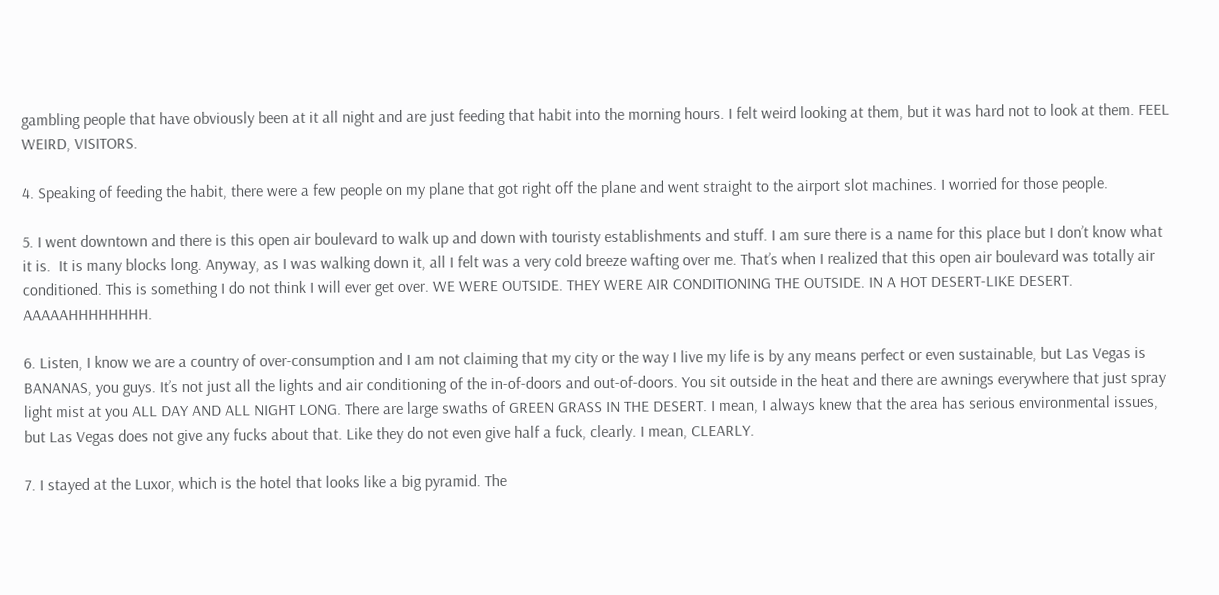gambling people that have obviously been at it all night and are just feeding that habit into the morning hours. I felt weird looking at them, but it was hard not to look at them. FEEL WEIRD, VISITORS.

4. Speaking of feeding the habit, there were a few people on my plane that got right off the plane and went straight to the airport slot machines. I worried for those people.

5. I went downtown and there is this open air boulevard to walk up and down with touristy establishments and stuff. I am sure there is a name for this place but I don’t know what it is.  It is many blocks long. Anyway, as I was walking down it, all I felt was a very cold breeze wafting over me. That’s when I realized that this open air boulevard was totally air conditioned. This is something I do not think I will ever get over. WE WERE OUTSIDE. THEY WERE AIR CONDITIONING THE OUTSIDE. IN A HOT DESERT-LIKE DESERT. AAAAAHHHHHHHH.

6. Listen, I know we are a country of over-consumption and I am not claiming that my city or the way I live my life is by any means perfect or even sustainable, but Las Vegas is BANANAS, you guys. It’s not just all the lights and air conditioning of the in-of-doors and out-of-doors. You sit outside in the heat and there are awnings everywhere that just spray light mist at you ALL DAY AND ALL NIGHT LONG. There are large swaths of GREEN GRASS IN THE DESERT. I mean, I always knew that the area has serious environmental issues, but Las Vegas does not give any fucks about that. Like they do not even give half a fuck, clearly. I mean, CLEARLY.

7. I stayed at the Luxor, which is the hotel that looks like a big pyramid. The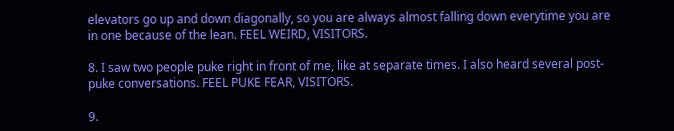elevators go up and down diagonally, so you are always almost falling down everytime you are in one because of the lean. FEEL WEIRD, VISITORS.

8. I saw two people puke right in front of me, like at separate times. I also heard several post-puke conversations. FEEL PUKE FEAR, VISITORS.

9.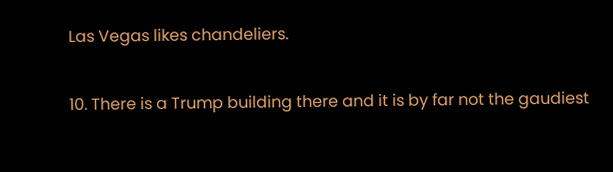Las Vegas likes chandeliers.

10. There is a Trump building there and it is by far not the gaudiest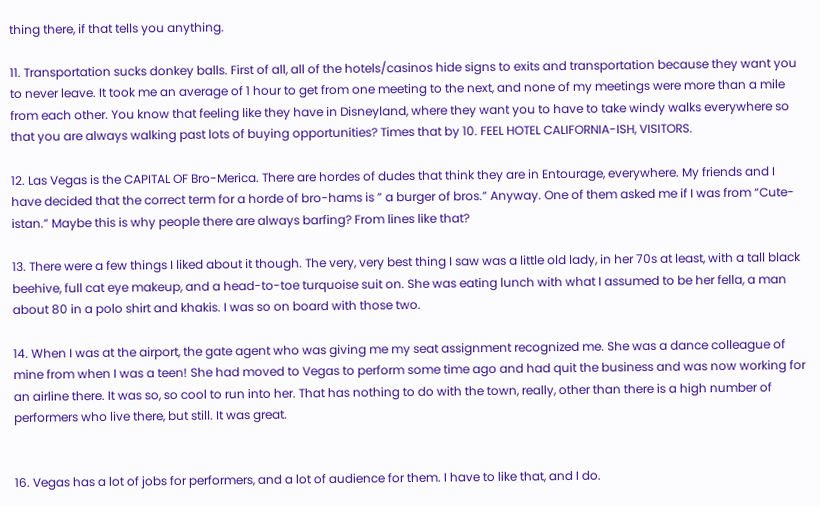thing there, if that tells you anything.

11. Transportation sucks donkey balls. First of all, all of the hotels/casinos hide signs to exits and transportation because they want you to never leave. It took me an average of 1 hour to get from one meeting to the next, and none of my meetings were more than a mile from each other. You know that feeling like they have in Disneyland, where they want you to have to take windy walks everywhere so that you are always walking past lots of buying opportunities? Times that by 10. FEEL HOTEL CALIFORNIA-ISH, VISITORS.

12. Las Vegas is the CAPITAL OF Bro-Merica. There are hordes of dudes that think they are in Entourage, everywhere. My friends and I have decided that the correct term for a horde of bro-hams is ” a burger of bros.” Anyway. One of them asked me if I was from “Cute-istan.” Maybe this is why people there are always barfing? From lines like that?

13. There were a few things I liked about it though. The very, very best thing I saw was a little old lady, in her 70s at least, with a tall black beehive, full cat eye makeup, and a head-to-toe turquoise suit on. She was eating lunch with what I assumed to be her fella, a man about 80 in a polo shirt and khakis. I was so on board with those two.

14. When I was at the airport, the gate agent who was giving me my seat assignment recognized me. She was a dance colleague of mine from when I was a teen! She had moved to Vegas to perform some time ago and had quit the business and was now working for an airline there. It was so, so cool to run into her. That has nothing to do with the town, really, other than there is a high number of performers who live there, but still. It was great.


16. Vegas has a lot of jobs for performers, and a lot of audience for them. I have to like that, and I do.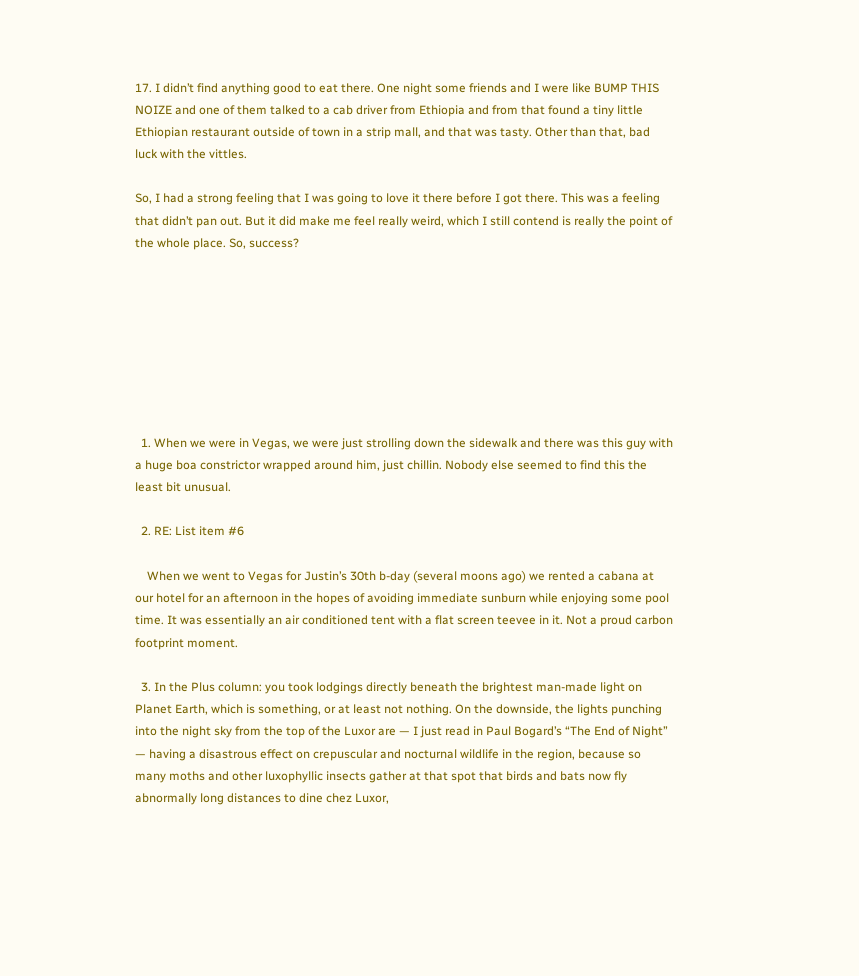17. I didn’t find anything good to eat there. One night some friends and I were like BUMP THIS NOIZE and one of them talked to a cab driver from Ethiopia and from that found a tiny little Ethiopian restaurant outside of town in a strip mall, and that was tasty. Other than that, bad luck with the vittles.

So, I had a strong feeling that I was going to love it there before I got there. This was a feeling that didn’t pan out. But it did make me feel really weird, which I still contend is really the point of the whole place. So, success?








  1. When we were in Vegas, we were just strolling down the sidewalk and there was this guy with a huge boa constrictor wrapped around him, just chillin. Nobody else seemed to find this the least bit unusual.

  2. RE: List item #6

    When we went to Vegas for Justin’s 30th b-day (several moons ago) we rented a cabana at our hotel for an afternoon in the hopes of avoiding immediate sunburn while enjoying some pool time. It was essentially an air conditioned tent with a flat screen teevee in it. Not a proud carbon footprint moment.

  3. In the Plus column: you took lodgings directly beneath the brightest man-made light on Planet Earth, which is something, or at least not nothing. On the downside, the lights punching into the night sky from the top of the Luxor are — I just read in Paul Bogard’s “The End of Night” — having a disastrous effect on crepuscular and nocturnal wildlife in the region, because so many moths and other luxophyllic insects gather at that spot that birds and bats now fly abnormally long distances to dine chez Luxor,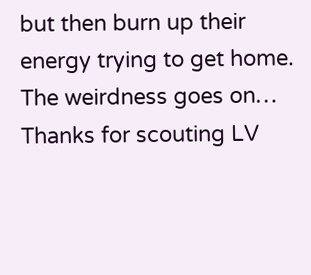but then burn up their energy trying to get home. The weirdness goes on… Thanks for scouting LV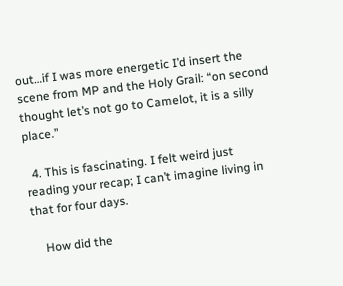out…if I was more energetic I’d insert the scene from MP and the Holy Grail: “on second thought let’s not go to Camelot, it is a silly place.”

  4. This is fascinating. I felt weird just reading your recap; I can’t imagine living in that for four days.

    How did the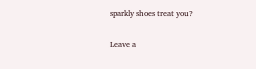sparkly shoes treat you?

Leave a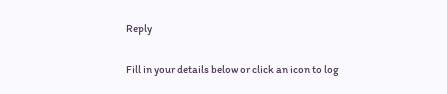Reply

Fill in your details below or click an icon to log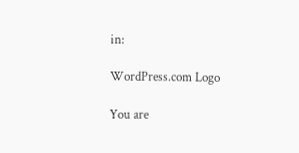in:

WordPress.com Logo

You are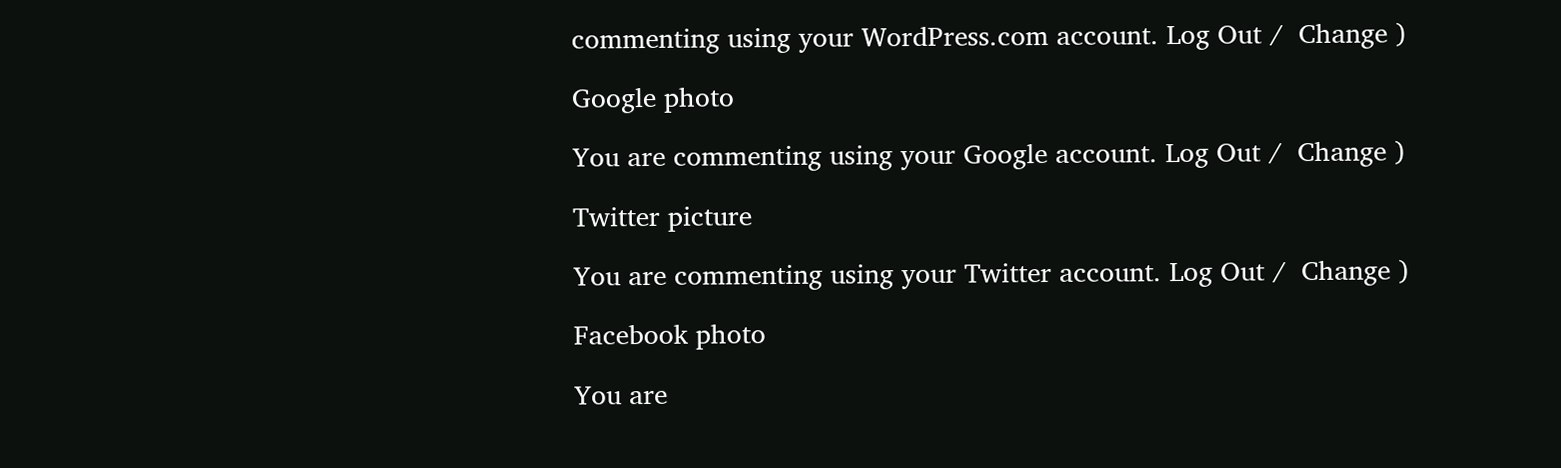commenting using your WordPress.com account. Log Out /  Change )

Google photo

You are commenting using your Google account. Log Out /  Change )

Twitter picture

You are commenting using your Twitter account. Log Out /  Change )

Facebook photo

You are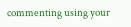commenting using your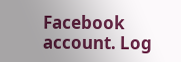Facebook account. Log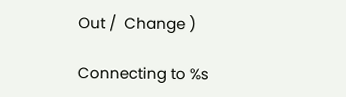Out /  Change )

Connecting to %s